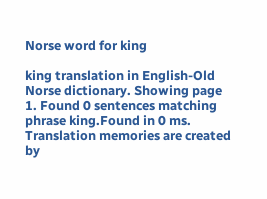Norse word for king

king translation in English-Old Norse dictionary. Showing page 1. Found 0 sentences matching phrase king.Found in 0 ms. Translation memories are created by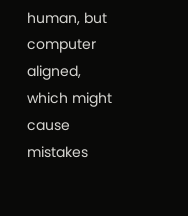human, but computer aligned, which might cause mistakes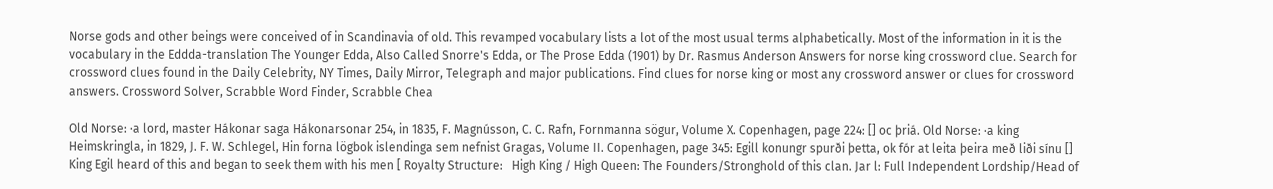Norse gods and other beings were conceived of in Scandinavia of old. This revamped vocabulary lists a lot of the most usual terms alphabetically. Most of the information in it is the vocabulary in the Eddda-translation The Younger Edda, Also Called Snorre's Edda, or The Prose Edda (1901) by Dr. Rasmus Anderson Answers for norse king crossword clue. Search for crossword clues found in the Daily Celebrity, NY Times, Daily Mirror, Telegraph and major publications. Find clues for norse king or most any crossword answer or clues for crossword answers. Crossword Solver, Scrabble Word Finder, Scrabble Chea

Old Norse: ·a lord, master Hákonar saga Hákonarsonar 254, in 1835, F. Magnússon, C. C. Rafn, Fornmanna sögur, Volume X. Copenhagen, page 224: [] oc þriá. Old Norse: ·a king Heimskringla, in 1829, J. F. W. Schlegel, Hin forna lögbok islendinga sem nefnist Gragas, Volume II. Copenhagen, page 345: Egill konungr spurði þetta, ok fór at leita þeira með liði sínu [] King Egil heard of this and began to seek them with his men [ Royalty Structure:   High King / High Queen: The Founders/Stronghold of this clan. Jar l: Full Independent Lordship/Head of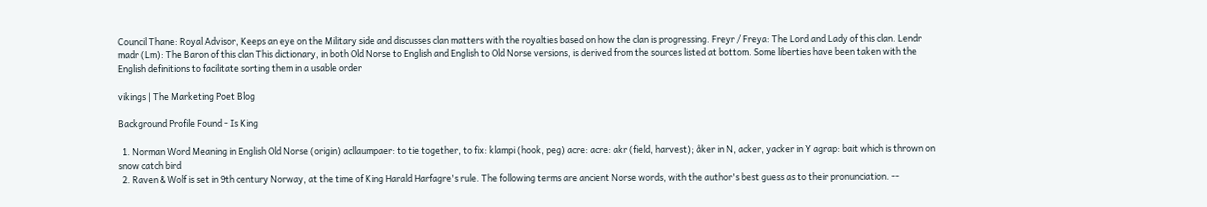Council Thane: Royal Advisor, Keeps an eye on the Military side and discusses clan matters with the royalties based on how the clan is progressing. Freyr / Freya: The Lord and Lady of this clan. Lendr madr (Lm): The Baron of this clan This dictionary, in both Old Norse to English and English to Old Norse versions, is derived from the sources listed at bottom. Some liberties have been taken with the English definitions to facilitate sorting them in a usable order

vikings | The Marketing Poet Blog

Background Profile Found - Is King

  1. Norman Word Meaning in English Old Norse (origin) acllaumpaer: to tie together, to fix: klampi (hook, peg) acre: acre: akr (field, harvest); åker in N, acker, yacker in Y agrap: bait which is thrown on snow catch bird
  2. Raven & Wolf is set in 9th century Norway, at the time of King Harald Harfagre's rule. The following terms are ancient Norse words, with the author's best guess as to their pronunciation. --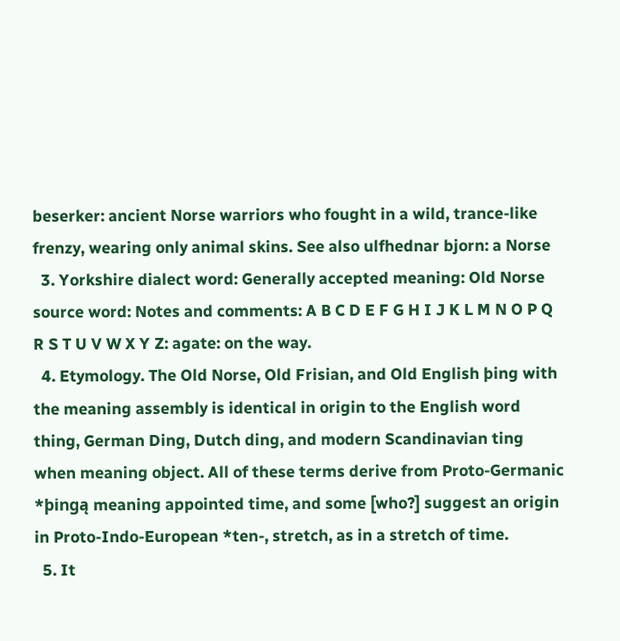beserker: ancient Norse warriors who fought in a wild, trance-like frenzy, wearing only animal skins. See also ulfhednar bjorn: a Norse
  3. Yorkshire dialect word: Generally accepted meaning: Old Norse source word: Notes and comments: A B C D E F G H I J K L M N O P Q R S T U V W X Y Z: agate: on the way.
  4. Etymology. The Old Norse, Old Frisian, and Old English þing with the meaning assembly is identical in origin to the English word thing, German Ding, Dutch ding, and modern Scandinavian ting when meaning object. All of these terms derive from Proto-Germanic *þingą meaning appointed time, and some [who?] suggest an origin in Proto-Indo-European *ten-, stretch, as in a stretch of time.
  5. It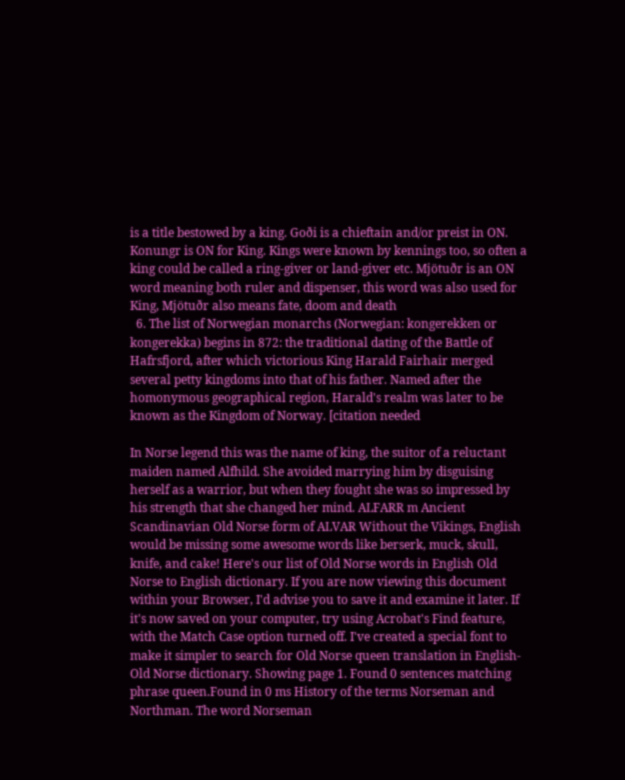is a title bestowed by a king. Goði is a chieftain and/or preist in ON. Konungr is ON for King. Kings were known by kennings too, so often a king could be called a ring-giver or land-giver etc. Mjötuðr is an ON word meaning both ruler and dispenser, this word was also used for King, Mjötuðr also means fate, doom and death
  6. The list of Norwegian monarchs (Norwegian: kongerekken or kongerekka) begins in 872: the traditional dating of the Battle of Hafrsfjord, after which victorious King Harald Fairhair merged several petty kingdoms into that of his father. Named after the homonymous geographical region, Harald's realm was later to be known as the Kingdom of Norway. [citation needed

In Norse legend this was the name of king, the suitor of a reluctant maiden named Alfhild. She avoided marrying him by disguising herself as a warrior, but when they fought she was so impressed by his strength that she changed her mind. ALFARR m Ancient Scandinavian Old Norse form of ALVAR Without the Vikings, English would be missing some awesome words like berserk, muck, skull, knife, and cake! Here's our list of Old Norse words in English Old Norse to English dictionary. If you are now viewing this document within your Browser, I'd advise you to save it and examine it later. If it's now saved on your computer, try using Acrobat's Find feature, with the Match Case option turned off. I've created a special font to make it simpler to search for Old Norse queen translation in English-Old Norse dictionary. Showing page 1. Found 0 sentences matching phrase queen.Found in 0 ms History of the terms Norseman and Northman. The word Norseman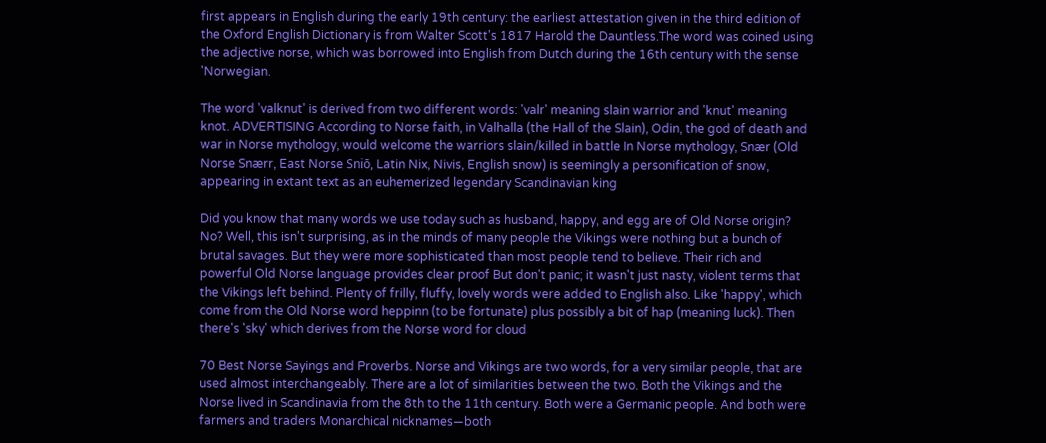first appears in English during the early 19th century: the earliest attestation given in the third edition of the Oxford English Dictionary is from Walter Scott's 1817 Harold the Dauntless.The word was coined using the adjective norse, which was borrowed into English from Dutch during the 16th century with the sense 'Norwegian.

The word 'valknut' is derived from two different words: 'valr' meaning slain warrior and 'knut' meaning knot. ADVERTISING According to Norse faith, in Valhalla (the Hall of the Slain), Odin, the god of death and war in Norse mythology, would welcome the warriors slain/killed in battle In Norse mythology, Snær (Old Norse Snærr, East Norse Sniō, Latin Nix, Nivis, English snow) is seemingly a personification of snow, appearing in extant text as an euhemerized legendary Scandinavian king

Did you know that many words we use today such as husband, happy, and egg are of Old Norse origin? No? Well, this isn't surprising, as in the minds of many people the Vikings were nothing but a bunch of brutal savages. But they were more sophisticated than most people tend to believe. Their rich and powerful Old Norse language provides clear proof But don't panic; it wasn't just nasty, violent terms that the Vikings left behind. Plenty of frilly, fluffy, lovely words were added to English also. Like 'happy', which come from the Old Norse word heppinn (to be fortunate) plus possibly a bit of hap (meaning luck). Then there's 'sky' which derives from the Norse word for cloud

70 Best Norse Sayings and Proverbs. Norse and Vikings are two words, for a very similar people, that are used almost interchangeably. There are a lot of similarities between the two. Both the Vikings and the Norse lived in Scandinavia from the 8th to the 11th century. Both were a Germanic people. And both were farmers and traders Monarchical nicknames—both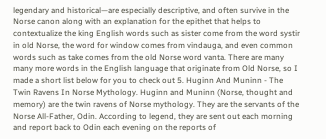legendary and historical—are especially descriptive, and often survive in the Norse canon along with an explanation for the epithet that helps to contextualize the king English words such as sister come from the word systir in old Norse, the word for window comes from vindauga, and even common words such as take comes from the old Norse word vanta. There are many many more words in the English language that originate from Old Norse, so I made a short list below for you to check out 5. Huginn And Muninn - The Twin Ravens In Norse Mythology. Huginn and Muninn (Norse, thought and memory) are the twin ravens of Norse mythology. They are the servants of the Norse All-Father, Odin. According to legend, they are sent out each morning and report back to Odin each evening on the reports of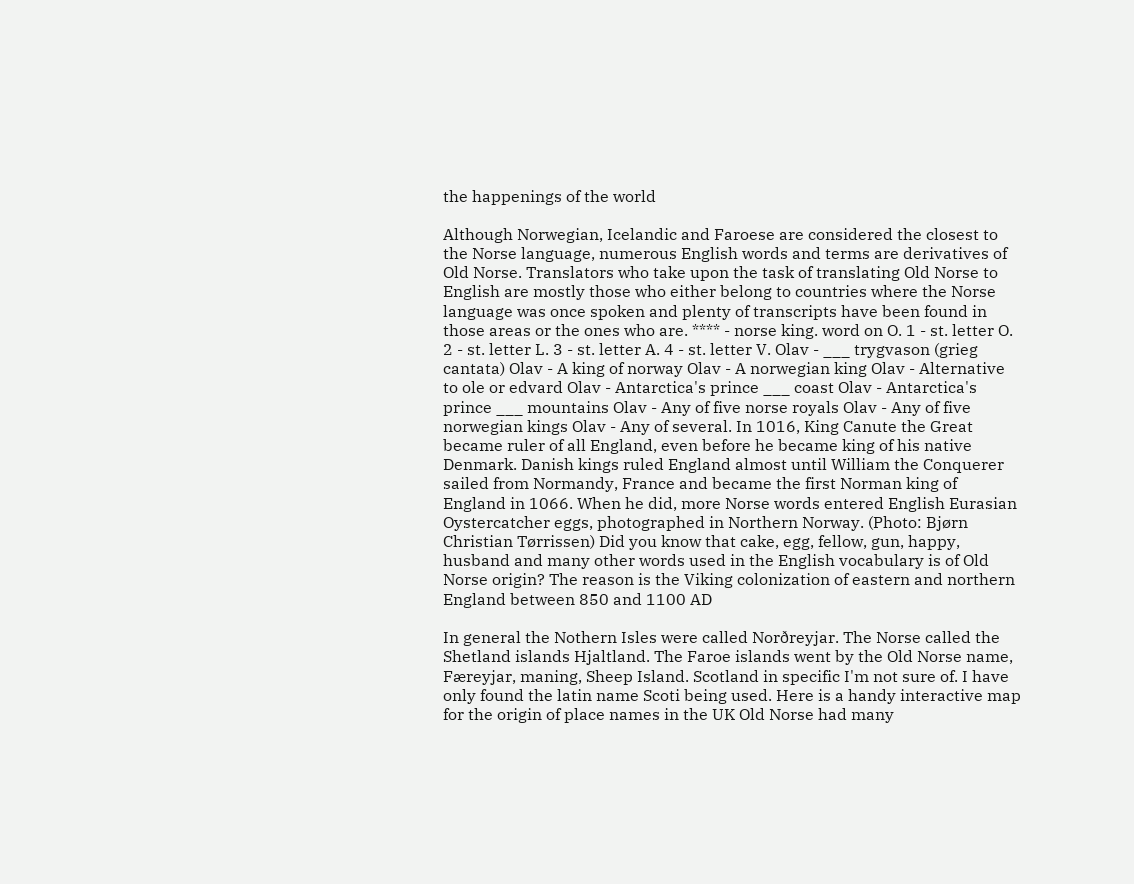the happenings of the world

Although Norwegian, Icelandic and Faroese are considered the closest to the Norse language, numerous English words and terms are derivatives of Old Norse. Translators who take upon the task of translating Old Norse to English are mostly those who either belong to countries where the Norse language was once spoken and plenty of transcripts have been found in those areas or the ones who are. **** - norse king. word on O. 1 - st. letter O. 2 - st. letter L. 3 - st. letter A. 4 - st. letter V. Olav - ___ trygvason (grieg cantata) Olav - A king of norway Olav - A norwegian king Olav - Alternative to ole or edvard Olav - Antarctica's prince ___ coast Olav - Antarctica's prince ___ mountains Olav - Any of five norse royals Olav - Any of five norwegian kings Olav - Any of several. In 1016, King Canute the Great became ruler of all England, even before he became king of his native Denmark. Danish kings ruled England almost until William the Conquerer sailed from Normandy, France and became the first Norman king of England in 1066. When he did, more Norse words entered English Eurasian Oystercatcher eggs, photographed in Northern Norway. (Photo: Bjørn Christian Tørrissen) Did you know that cake, egg, fellow, gun, happy, husband and many other words used in the English vocabulary is of Old Norse origin? The reason is the Viking colonization of eastern and northern England between 850 and 1100 AD

In general the Nothern Isles were called Norðreyjar. The Norse called the Shetland islands Hjaltland. The Faroe islands went by the Old Norse name, Færeyjar, maning, Sheep Island. Scotland in specific I'm not sure of. I have only found the latin name Scoti being used. Here is a handy interactive map for the origin of place names in the UK Old Norse had many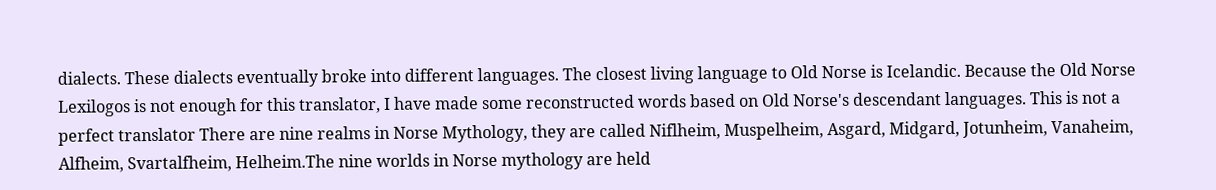dialects. These dialects eventually broke into different languages. The closest living language to Old Norse is Icelandic. Because the Old Norse Lexilogos is not enough for this translator, I have made some reconstructed words based on Old Norse's descendant languages. This is not a perfect translator There are nine realms in Norse Mythology, they are called Niflheim, Muspelheim, Asgard, Midgard, Jotunheim, Vanaheim, Alfheim, Svartalfheim, Helheim.The nine worlds in Norse mythology are held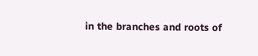in the branches and roots of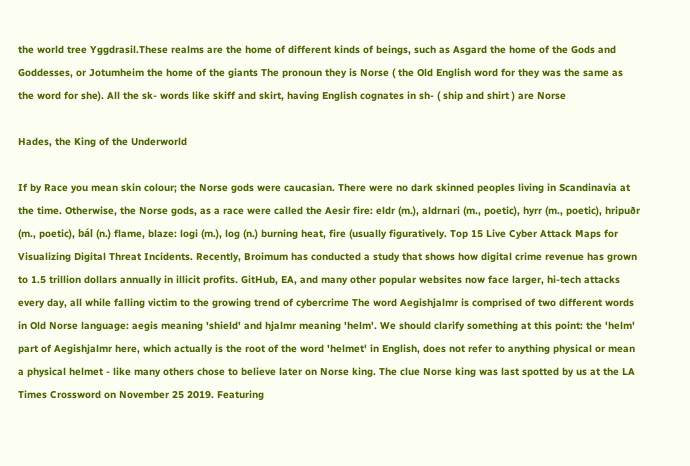the world tree Yggdrasil.These realms are the home of different kinds of beings, such as Asgard the home of the Gods and Goddesses, or Jotumheim the home of the giants The pronoun they is Norse ( the Old English word for they was the same as the word for she). All the sk- words like skiff and skirt, having English cognates in sh- ( ship and shirt ) are Norse

Hades, the King of the Underworld

If by Race you mean skin colour; the Norse gods were caucasian. There were no dark skinned peoples living in Scandinavia at the time. Otherwise, the Norse gods, as a race were called the Aesir fire: eldr (m.), aldrnari (m., poetic), hyrr (m., poetic), hripuðr (m., poetic), bál (n.) flame, blaze: logi (m.), log (n.) burning heat, fire (usually figuratively. Top 15 Live Cyber Attack Maps for Visualizing Digital Threat Incidents. Recently, Broimum has conducted a study that shows how digital crime revenue has grown to 1.5 trillion dollars annually in illicit profits. GitHub, EA, and many other popular websites now face larger, hi-tech attacks every day, all while falling victim to the growing trend of cybercrime The word Aegishjalmr is comprised of two different words in Old Norse language: aegis meaning 'shield' and hjalmr meaning 'helm'. We should clarify something at this point: the 'helm' part of Aegishjalmr here, which actually is the root of the word 'helmet' in English, does not refer to anything physical or mean a physical helmet - like many others chose to believe later on Norse king. The clue Norse king was last spotted by us at the LA Times Crossword on November 25 2019. Featuring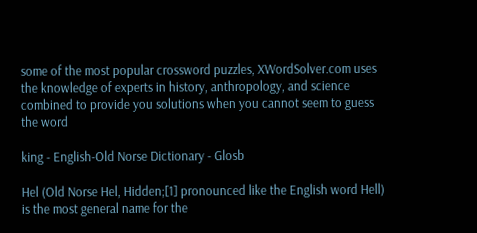some of the most popular crossword puzzles, XWordSolver.com uses the knowledge of experts in history, anthropology, and science combined to provide you solutions when you cannot seem to guess the word

king - English-Old Norse Dictionary - Glosb

Hel (Old Norse Hel, Hidden;[1] pronounced like the English word Hell) is the most general name for the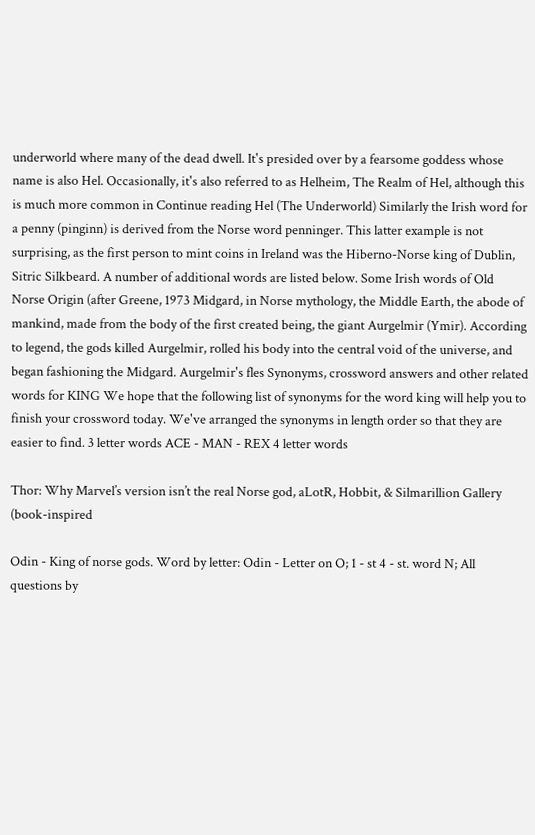underworld where many of the dead dwell. It's presided over by a fearsome goddess whose name is also Hel. Occasionally, it's also referred to as Helheim, The Realm of Hel, although this is much more common in Continue reading Hel (The Underworld) Similarly the Irish word for a penny (pinginn) is derived from the Norse word penninger. This latter example is not surprising, as the first person to mint coins in Ireland was the Hiberno-Norse king of Dublin, Sitric Silkbeard. A number of additional words are listed below. Some Irish words of Old Norse Origin (after Greene, 1973 Midgard, in Norse mythology, the Middle Earth, the abode of mankind, made from the body of the first created being, the giant Aurgelmir (Ymir). According to legend, the gods killed Aurgelmir, rolled his body into the central void of the universe, and began fashioning the Midgard. Aurgelmir's fles Synonyms, crossword answers and other related words for KING We hope that the following list of synonyms for the word king will help you to finish your crossword today. We've arranged the synonyms in length order so that they are easier to find. 3 letter words ACE - MAN - REX 4 letter words

Thor: Why Marvel’s version isn’t the real Norse god, aLotR, Hobbit, & Silmarillion Gallery (book-inspired

Odin - King of norse gods. Word by letter: Odin - Letter on O; 1 - st 4 - st. word N; All questions by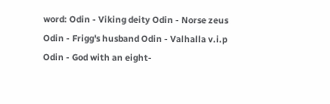word: Odin - Viking deity Odin - Norse zeus Odin - Frigg's husband Odin - Valhalla v.i.p Odin - God with an eight-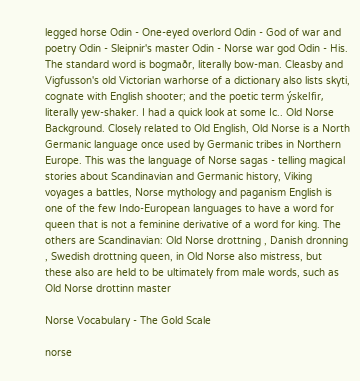legged horse Odin - One-eyed overlord Odin - God of war and poetry Odin - Sleipnir's master Odin - Norse war god Odin - His. The standard word is bogmaðr, literally bow-man. Cleasby and Vigfusson's old Victorian warhorse of a dictionary also lists skyti, cognate with English shooter; and the poetic term ýskelfir, literally yew-shaker. I had a quick look at some Ic.. Old Norse Background. Closely related to Old English, Old Norse is a North Germanic language once used by Germanic tribes in Northern Europe. This was the language of Norse sagas - telling magical stories about Scandinavian and Germanic history, Viking voyages a battles, Norse mythology and paganism English is one of the few Indo-European languages to have a word for queen that is not a feminine derivative of a word for king. The others are Scandinavian: Old Norse drottning , Danish dronning , Swedish drottning queen, in Old Norse also mistress, but these also are held to be ultimately from male words, such as Old Norse drottinn master

Norse Vocabulary - The Gold Scale

norse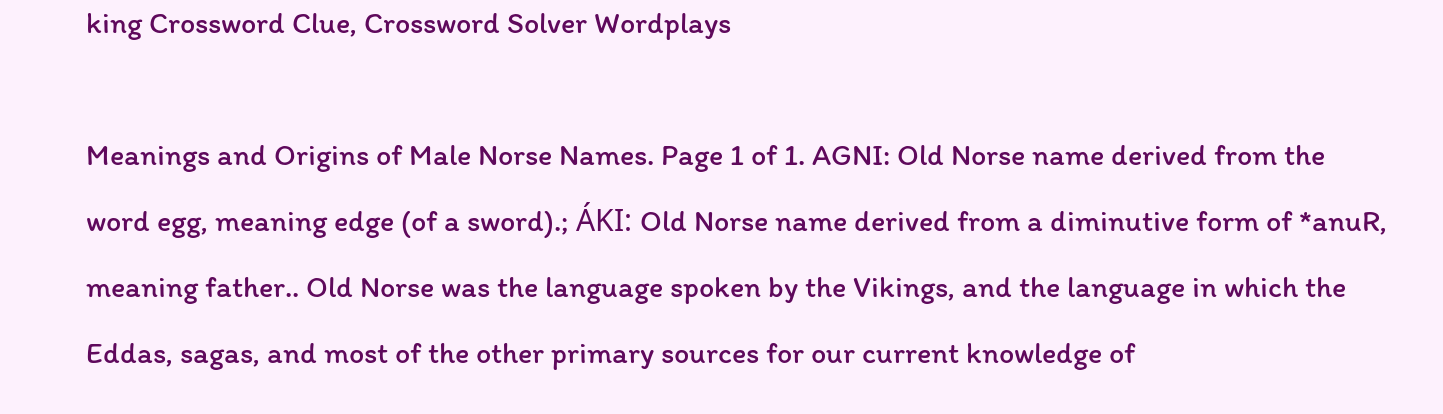king Crossword Clue, Crossword Solver Wordplays

Meanings and Origins of Male Norse Names. Page 1 of 1. AGNI: Old Norse name derived from the word egg, meaning edge (of a sword).; ÁKI: Old Norse name derived from a diminutive form of *anuR, meaning father.. Old Norse was the language spoken by the Vikings, and the language in which the Eddas, sagas, and most of the other primary sources for our current knowledge of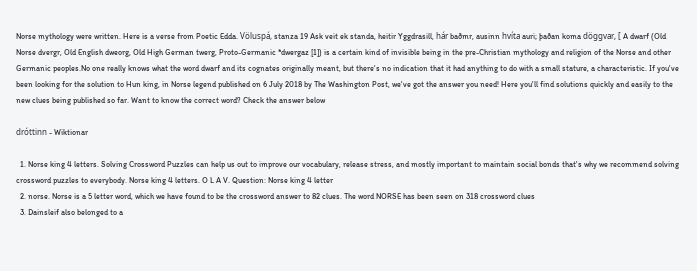Norse mythology were written. Here is a verse from Poetic Edda. Völuspá, stanza 19 Ask veit ek standa, heitir Yggdrasill, hár baðmr, ausinn hvíta auri; þaðan koma döggvar, [ A dwarf (Old Norse dvergr, Old English dweorg, Old High German twerg, Proto-Germanic *dwergaz [1]) is a certain kind of invisible being in the pre-Christian mythology and religion of the Norse and other Germanic peoples.No one really knows what the word dwarf and its cognates originally meant, but there's no indication that it had anything to do with a small stature, a characteristic. If you've been looking for the solution to Hun king, in Norse legend published on 6 July 2018 by The Washington Post, we've got the answer you need! Here you'll find solutions quickly and easily to the new clues being published so far. Want to know the correct word? Check the answer below

dróttinn - Wiktionar

  1. Norse king 4 letters. Solving Crossword Puzzles can help us out to improve our vocabulary, release stress, and mostly important to maintain social bonds that's why we recommend solving crossword puzzles to everybody. Norse king 4 letters. O L A V. Question: Norse king 4 letter
  2. norse. Norse is a 5 letter word, which we have found to be the crossword answer to 82 clues. The word NORSE has been seen on 318 crossword clues
  3. Dainsleif also belonged to a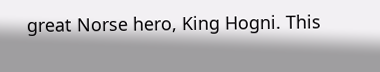great Norse hero, King Hogni. This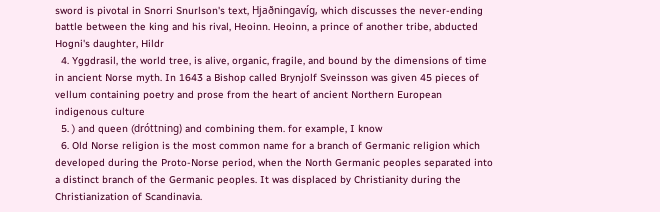sword is pivotal in Snorri Snurlson's text, Hjaðningavíg, which discusses the never-ending battle between the king and his rival, Heoinn. Heoinn, a prince of another tribe, abducted Hogni's daughter, Hildr
  4. Yggdrasil, the world tree, is alive, organic, fragile, and bound by the dimensions of time in ancient Norse myth. In 1643 a Bishop called Brynjolf Sveinsson was given 45 pieces of vellum containing poetry and prose from the heart of ancient Northern European indigenous culture
  5. ) and queen (dróttning) and combining them. for example, I know
  6. Old Norse religion is the most common name for a branch of Germanic religion which developed during the Proto-Norse period, when the North Germanic peoples separated into a distinct branch of the Germanic peoples. It was displaced by Christianity during the Christianization of Scandinavia.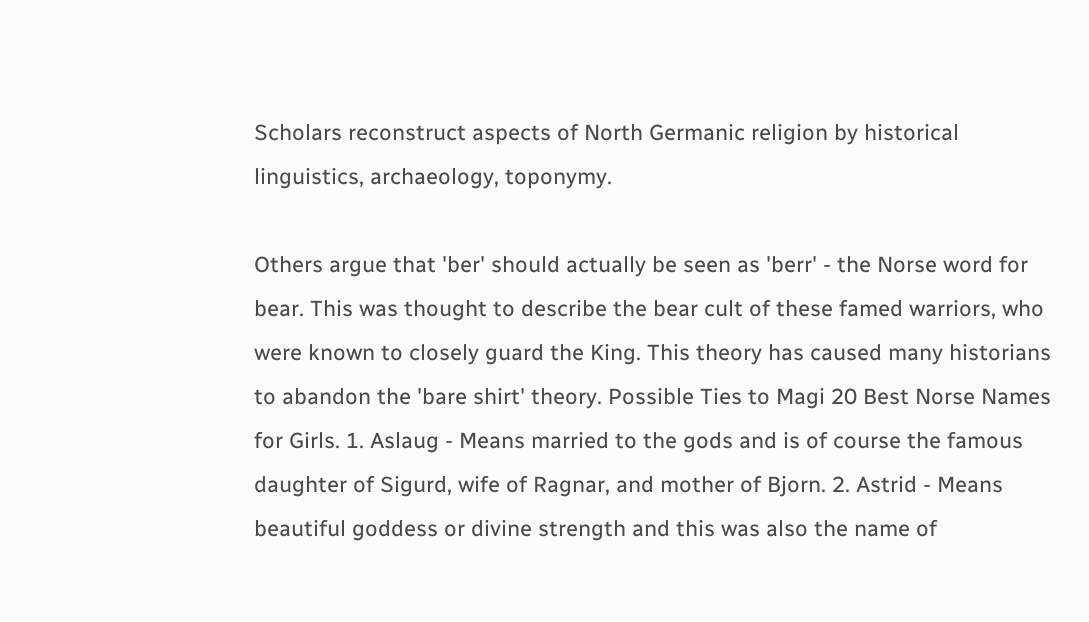Scholars reconstruct aspects of North Germanic religion by historical linguistics, archaeology, toponymy.

Others argue that 'ber' should actually be seen as 'berr' - the Norse word for bear. This was thought to describe the bear cult of these famed warriors, who were known to closely guard the King. This theory has caused many historians to abandon the 'bare shirt' theory. Possible Ties to Magi 20 Best Norse Names for Girls. 1. Aslaug - Means married to the gods and is of course the famous daughter of Sigurd, wife of Ragnar, and mother of Bjorn. 2. Astrid - Means beautiful goddess or divine strength and this was also the name of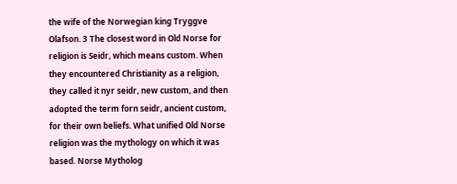the wife of the Norwegian king Tryggve Olafson. 3 The closest word in Old Norse for religion is Seidr, which means custom. When they encountered Christianity as a religion, they called it nyr seidr, new custom, and then adopted the term forn seidr, ancient custom, for their own beliefs. What unified Old Norse religion was the mythology on which it was based. Norse Mytholog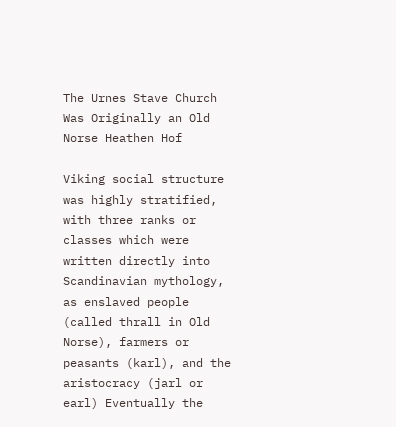The Urnes Stave Church Was Originally an Old Norse Heathen Hof

Viking social structure was highly stratified, with three ranks or classes which were written directly into Scandinavian mythology, as enslaved people (called thrall in Old Norse), farmers or peasants (karl), and the aristocracy (jarl or earl) Eventually the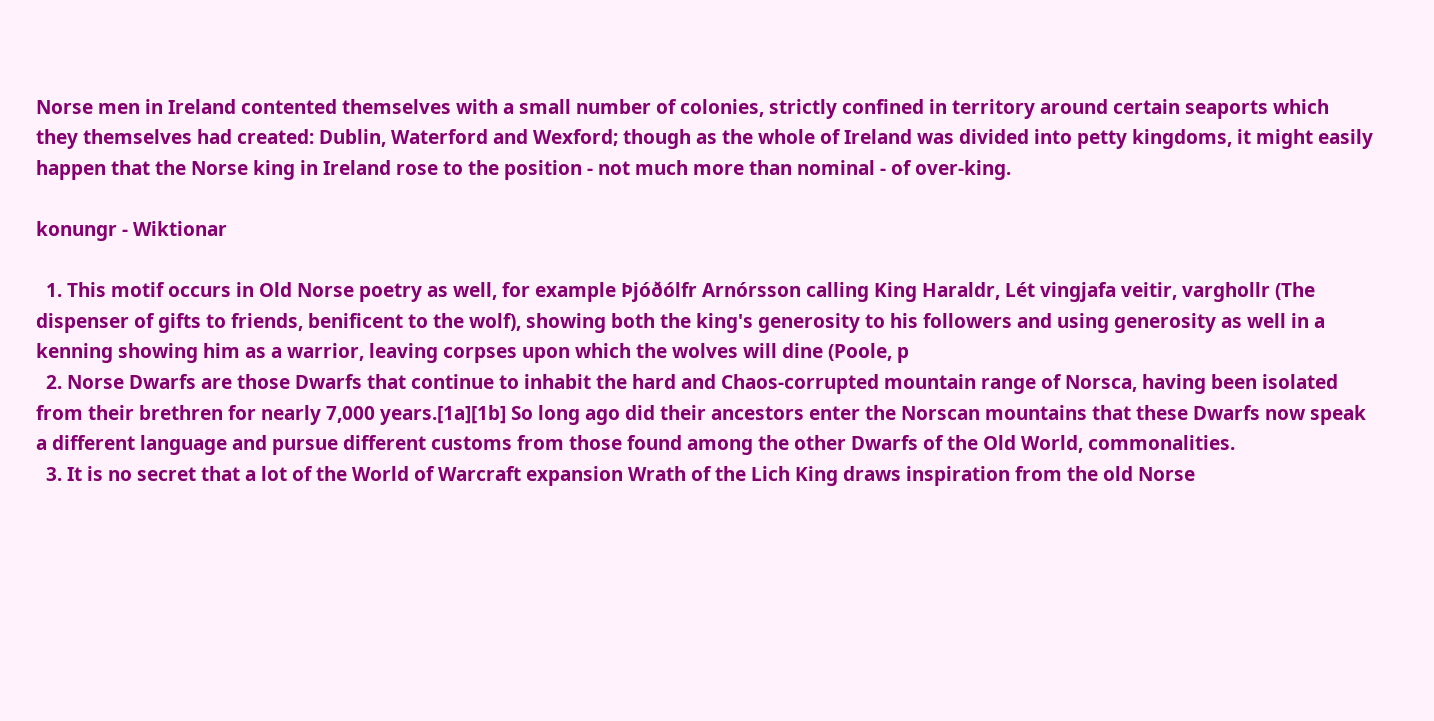Norse men in Ireland contented themselves with a small number of colonies, strictly confined in territory around certain seaports which they themselves had created: Dublin, Waterford and Wexford; though as the whole of Ireland was divided into petty kingdoms, it might easily happen that the Norse king in Ireland rose to the position - not much more than nominal - of over-king.

konungr - Wiktionar

  1. This motif occurs in Old Norse poetry as well, for example Þjóðólfr Arnórsson calling King Haraldr, Lét vingjafa veitir, varghollr (The dispenser of gifts to friends, benificent to the wolf), showing both the king's generosity to his followers and using generosity as well in a kenning showing him as a warrior, leaving corpses upon which the wolves will dine (Poole, p
  2. Norse Dwarfs are those Dwarfs that continue to inhabit the hard and Chaos-corrupted mountain range of Norsca, having been isolated from their brethren for nearly 7,000 years.[1a][1b] So long ago did their ancestors enter the Norscan mountains that these Dwarfs now speak a different language and pursue different customs from those found among the other Dwarfs of the Old World, commonalities.
  3. It is no secret that a lot of the World of Warcraft expansion Wrath of the Lich King draws inspiration from the old Norse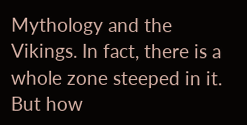Mythology and the Vikings. In fact, there is a whole zone steeped in it. But how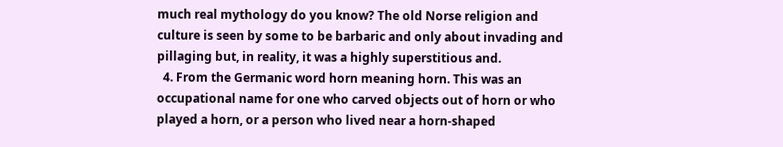much real mythology do you know? The old Norse religion and culture is seen by some to be barbaric and only about invading and pillaging but, in reality, it was a highly superstitious and.
  4. From the Germanic word horn meaning horn. This was an occupational name for one who carved objects out of horn or who played a horn, or a person who lived near a horn-shaped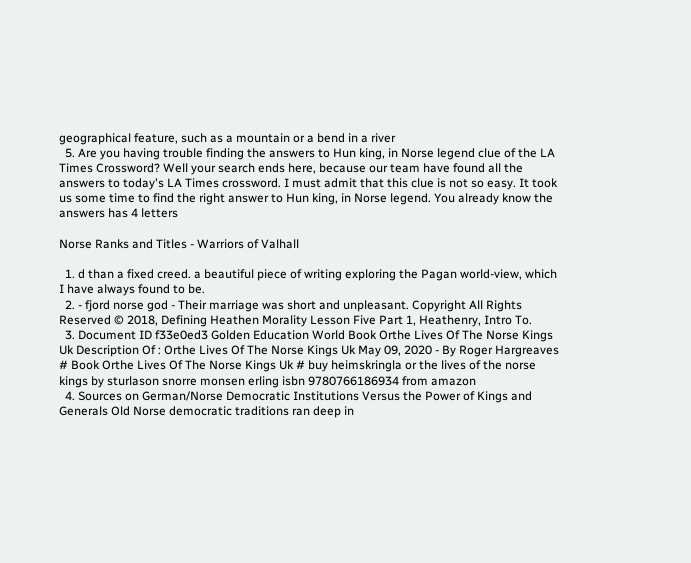geographical feature, such as a mountain or a bend in a river
  5. Are you having trouble finding the answers to Hun king, in Norse legend clue of the LA Times Crossword? Well your search ends here, because our team have found all the answers to today's LA Times crossword. I must admit that this clue is not so easy. It took us some time to find the right answer to Hun king, in Norse legend. You already know the answers has 4 letters

Norse Ranks and Titles - Warriors of Valhall

  1. d than a fixed creed. a beautiful piece of writing exploring the Pagan world-view, which I have always found to be.
  2. - fjord norse god - Their marriage was short and unpleasant. Copyright All Rights Reserved © 2018, Defining Heathen Morality Lesson Five Part 1, Heathenry, Intro To.
  3. Document ID f33e0ed3 Golden Education World Book Orthe Lives Of The Norse Kings Uk Description Of : Orthe Lives Of The Norse Kings Uk May 09, 2020 - By Roger Hargreaves # Book Orthe Lives Of The Norse Kings Uk # buy heimskringla or the lives of the norse kings by sturlason snorre monsen erling isbn 9780766186934 from amazon
  4. Sources on German/Norse Democratic Institutions Versus the Power of Kings and Generals Old Norse democratic traditions ran deep in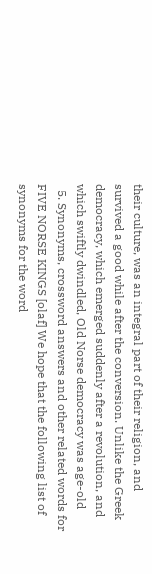their culture, was an integral part of their religion, and survived a good while after the conversion. Unlike the Greek democracy, which emerged suddenly after a revolution, and which swiftly dwindled, Old Norse democracy was age-old
  5. Synonyms, crossword answers and other related words for FIVE NORSE KINGS [olaf] We hope that the following list of synonyms for the word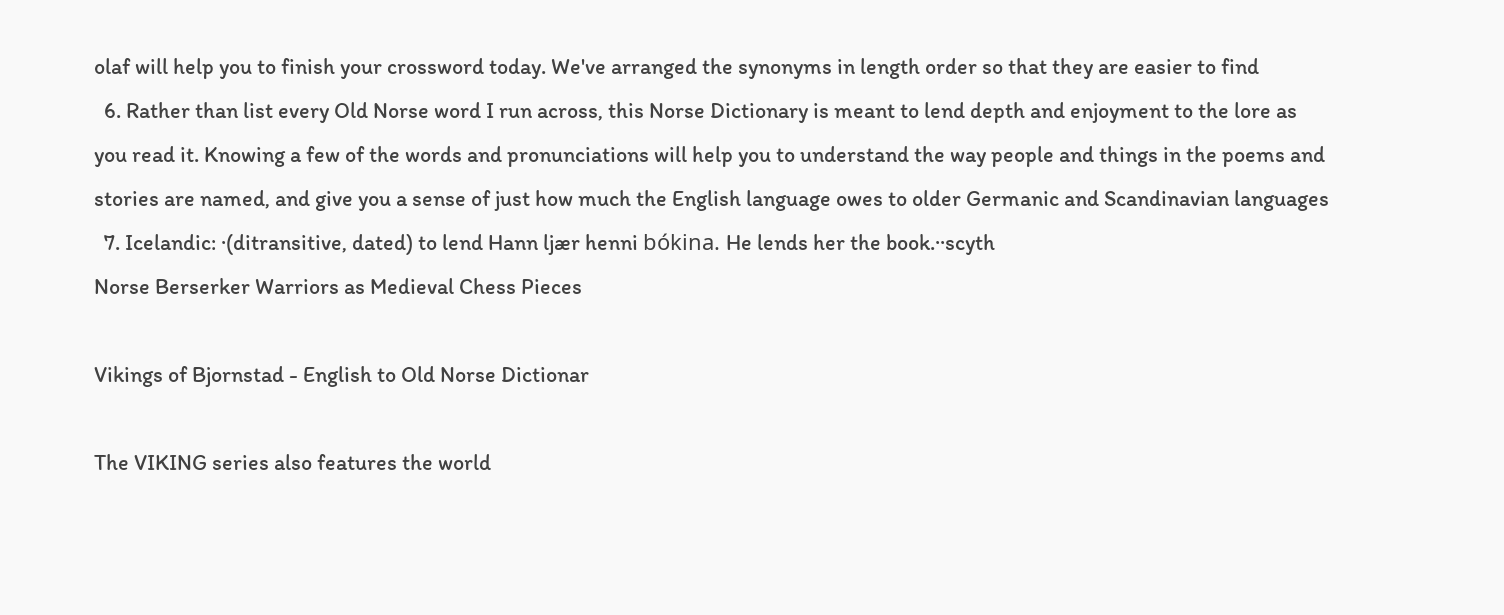olaf will help you to finish your crossword today. We've arranged the synonyms in length order so that they are easier to find
  6. Rather than list every Old Norse word I run across, this Norse Dictionary is meant to lend depth and enjoyment to the lore as you read it. Knowing a few of the words and pronunciations will help you to understand the way people and things in the poems and stories are named, and give you a sense of just how much the English language owes to older Germanic and Scandinavian languages
  7. Icelandic: ·(ditransitive, dated) to lend Hann ljær henni bókina. He lends her the book.··scyth
Norse Berserker Warriors as Medieval Chess Pieces

Vikings of Bjornstad - English to Old Norse Dictionar

The VIKING series also features the world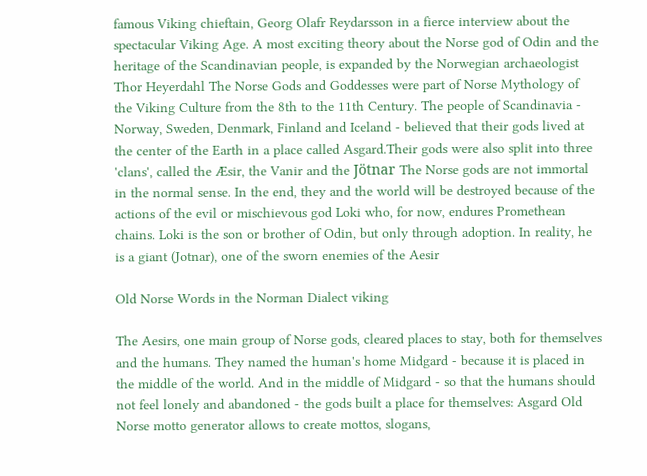famous Viking chieftain, Georg Olafr Reydarsson in a fierce interview about the spectacular Viking Age. A most exciting theory about the Norse god of Odin and the heritage of the Scandinavian people, is expanded by the Norwegian archaeologist Thor Heyerdahl The Norse Gods and Goddesses were part of Norse Mythology of the Viking Culture from the 8th to the 11th Century. The people of Scandinavia - Norway, Sweden, Denmark, Finland and Iceland - believed that their gods lived at the center of the Earth in a place called Asgard.Their gods were also split into three 'clans', called the Æsir, the Vanir and the Jötnar The Norse gods are not immortal in the normal sense. In the end, they and the world will be destroyed because of the actions of the evil or mischievous god Loki who, for now, endures Promethean chains. Loki is the son or brother of Odin, but only through adoption. In reality, he is a giant (Jotnar), one of the sworn enemies of the Aesir

Old Norse Words in the Norman Dialect viking

The Aesirs, one main group of Norse gods, cleared places to stay, both for themselves and the humans. They named the human's home Midgard - because it is placed in the middle of the world. And in the middle of Midgard - so that the humans should not feel lonely and abandoned - the gods built a place for themselves: Asgard Old Norse motto generator allows to create mottos, slogans,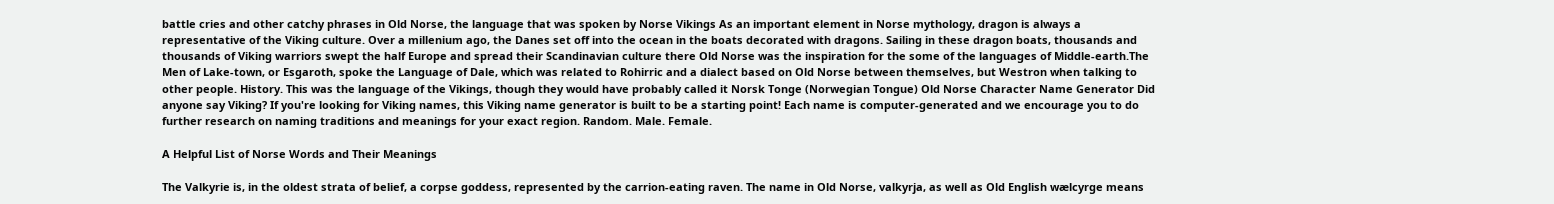battle cries and other catchy phrases in Old Norse, the language that was spoken by Norse Vikings As an important element in Norse mythology, dragon is always a representative of the Viking culture. Over a millenium ago, the Danes set off into the ocean in the boats decorated with dragons. Sailing in these dragon boats, thousands and thousands of Viking warriors swept the half Europe and spread their Scandinavian culture there Old Norse was the inspiration for the some of the languages of Middle-earth.The Men of Lake-town, or Esgaroth, spoke the Language of Dale, which was related to Rohirric and a dialect based on Old Norse between themselves, but Westron when talking to other people. History. This was the language of the Vikings, though they would have probably called it Norsk Tonge (Norwegian Tongue) Old Norse Character Name Generator Did anyone say Viking? If you're looking for Viking names, this Viking name generator is built to be a starting point! Each name is computer-generated and we encourage you to do further research on naming traditions and meanings for your exact region. Random. Male. Female.

A Helpful List of Norse Words and Their Meanings

The Valkyrie is, in the oldest strata of belief, a corpse goddess, represented by the carrion-eating raven. The name in Old Norse, valkyrja, as well as Old English wælcyrge means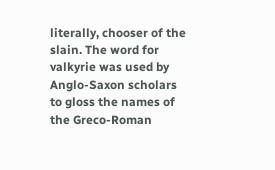literally, chooser of the slain. The word for valkyrie was used by Anglo-Saxon scholars to gloss the names of the Greco-Roman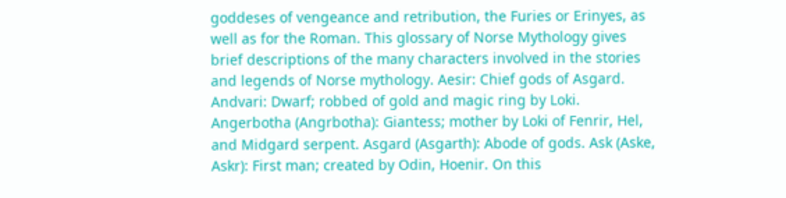goddeses of vengeance and retribution, the Furies or Erinyes, as well as for the Roman. This glossary of Norse Mythology gives brief descriptions of the many characters involved in the stories and legends of Norse mythology. Aesir: Chief gods of Asgard. Andvari: Dwarf; robbed of gold and magic ring by Loki. Angerbotha (Angrbotha): Giantess; mother by Loki of Fenrir, Hel, and Midgard serpent. Asgard (Asgarth): Abode of gods. Ask (Aske, Askr): First man; created by Odin, Hoenir. On this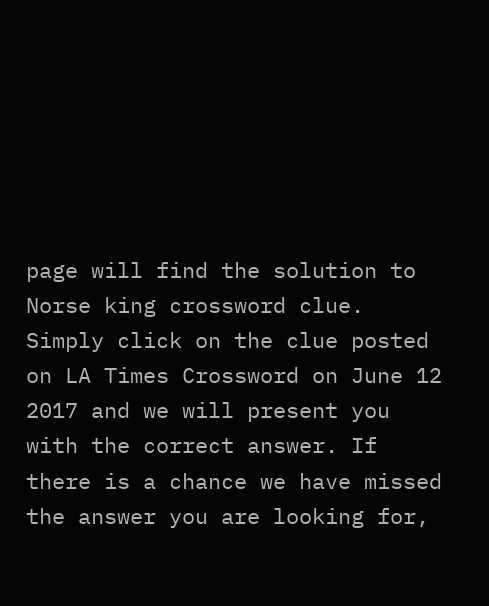page will find the solution to Norse king crossword clue. Simply click on the clue posted on LA Times Crossword on June 12 2017 and we will present you with the correct answer. If there is a chance we have missed the answer you are looking for,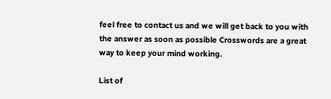feel free to contact us and we will get back to you with the answer as soon as possible Crosswords are a great way to keep your mind working.

List of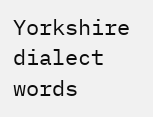Yorkshire dialect words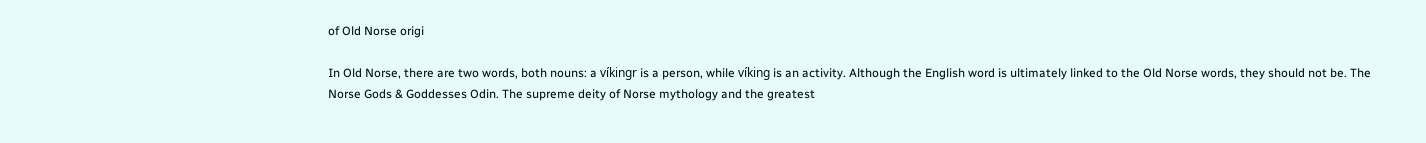of Old Norse origi

In Old Norse, there are two words, both nouns: a víkingr is a person, while víking is an activity. Although the English word is ultimately linked to the Old Norse words, they should not be. The Norse Gods & Goddesses Odin. The supreme deity of Norse mythology and the greatest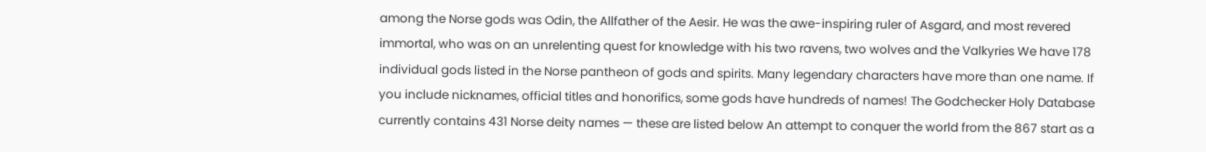among the Norse gods was Odin, the Allfather of the Aesir. He was the awe-inspiring ruler of Asgard, and most revered immortal, who was on an unrelenting quest for knowledge with his two ravens, two wolves and the Valkyries We have 178 individual gods listed in the Norse pantheon of gods and spirits. Many legendary characters have more than one name. If you include nicknames, official titles and honorifics, some gods have hundreds of names! The Godchecker Holy Database currently contains 431 Norse deity names — these are listed below An attempt to conquer the world from the 867 start as a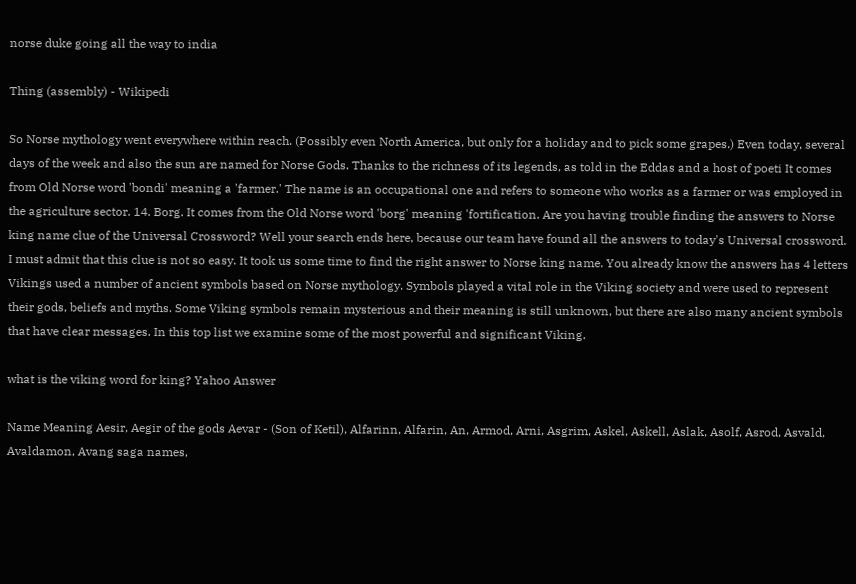norse duke going all the way to india

Thing (assembly) - Wikipedi

So Norse mythology went everywhere within reach. (Possibly even North America, but only for a holiday and to pick some grapes.) Even today, several days of the week and also the sun are named for Norse Gods. Thanks to the richness of its legends, as told in the Eddas and a host of poeti It comes from Old Norse word 'bondi' meaning a 'farmer.' The name is an occupational one and refers to someone who works as a farmer or was employed in the agriculture sector. 14. Borg. It comes from the Old Norse word 'borg' meaning 'fortification. Are you having trouble finding the answers to Norse king name clue of the Universal Crossword? Well your search ends here, because our team have found all the answers to today's Universal crossword. I must admit that this clue is not so easy. It took us some time to find the right answer to Norse king name. You already know the answers has 4 letters Vikings used a number of ancient symbols based on Norse mythology. Symbols played a vital role in the Viking society and were used to represent their gods, beliefs and myths. Some Viking symbols remain mysterious and their meaning is still unknown, but there are also many ancient symbols that have clear messages. In this top list we examine some of the most powerful and significant Viking.

what is the viking word for king? Yahoo Answer

Name Meaning Aesir, Aegir of the gods Aevar - (Son of Ketil), Alfarinn, Alfarin, An, Armod, Arni, Asgrim, Askel, Askell, Aslak, Asolf, Asrod, Asvald, Avaldamon, Avang saga names,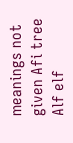meanings not given Afi tree Alf elf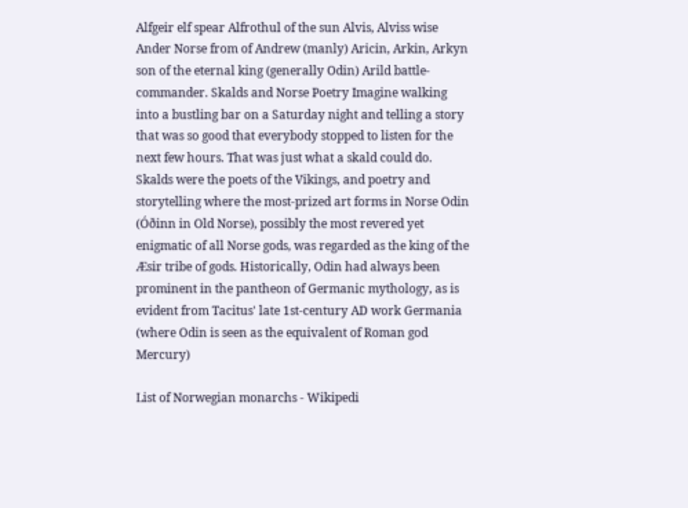Alfgeir elf spear Alfrothul of the sun Alvis, Alviss wise Ander Norse from of Andrew (manly) Aricin, Arkin, Arkyn son of the eternal king (generally Odin) Arild battle-commander. Skalds and Norse Poetry Imagine walking into a bustling bar on a Saturday night and telling a story that was so good that everybody stopped to listen for the next few hours. That was just what a skald could do. Skalds were the poets of the Vikings, and poetry and storytelling where the most-prized art forms in Norse Odin (Óðinn in Old Norse), possibly the most revered yet enigmatic of all Norse gods, was regarded as the king of the Æsir tribe of gods. Historically, Odin had always been prominent in the pantheon of Germanic mythology, as is evident from Tacitus' late 1st-century AD work Germania (where Odin is seen as the equivalent of Roman god Mercury)

List of Norwegian monarchs - Wikipedi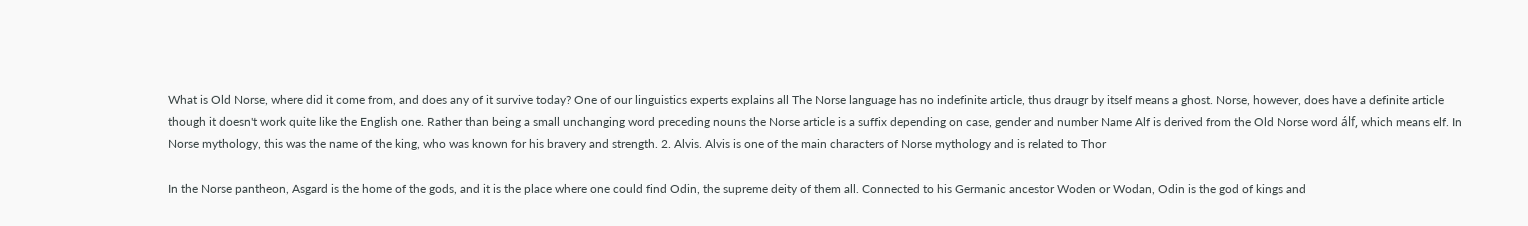What is Old Norse, where did it come from, and does any of it survive today? One of our linguistics experts explains all The Norse language has no indefinite article, thus draugr by itself means a ghost. Norse, however, does have a definite article though it doesn't work quite like the English one. Rather than being a small unchanging word preceding nouns the Norse article is a suffix depending on case, gender and number Name Alf is derived from the Old Norse word álf, which means elf. In Norse mythology, this was the name of the king, who was known for his bravery and strength. 2. Alvis. Alvis is one of the main characters of Norse mythology and is related to Thor

In the Norse pantheon, Asgard is the home of the gods, and it is the place where one could find Odin, the supreme deity of them all. Connected to his Germanic ancestor Woden or Wodan, Odin is the god of kings and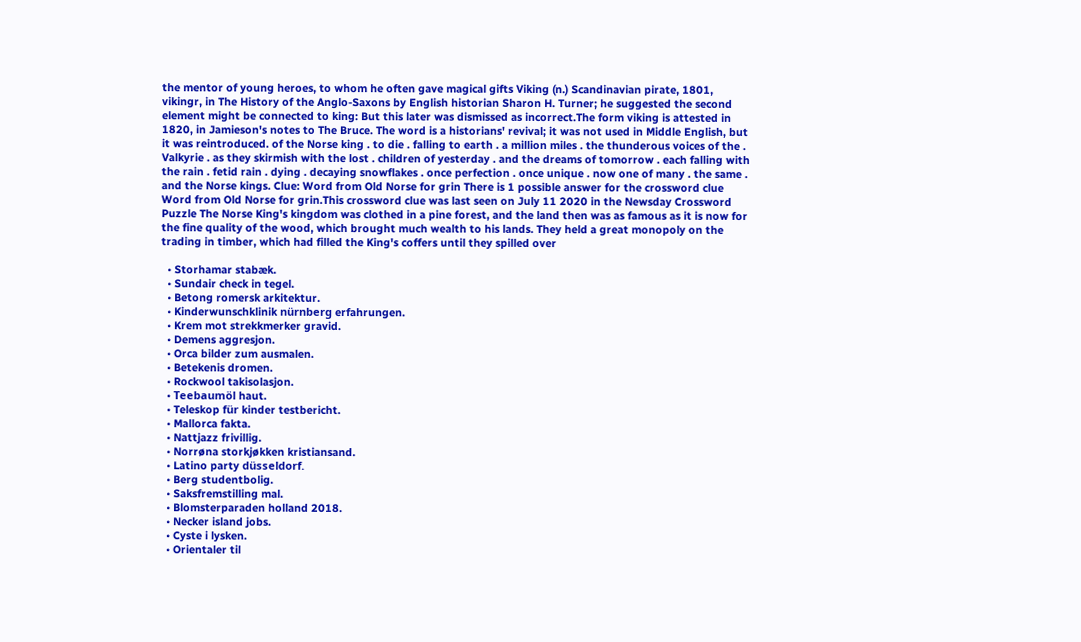the mentor of young heroes, to whom he often gave magical gifts Viking (n.) Scandinavian pirate, 1801, vikingr, in The History of the Anglo-Saxons by English historian Sharon H. Turner; he suggested the second element might be connected to king: But this later was dismissed as incorrect.The form viking is attested in 1820, in Jamieson's notes to The Bruce. The word is a historians' revival; it was not used in Middle English, but it was reintroduced. of the Norse king . to die . falling to earth . a million miles . the thunderous voices of the . Valkyrie . as they skirmish with the lost . children of yesterday . and the dreams of tomorrow . each falling with the rain . fetid rain . dying . decaying snowflakes . once perfection . once unique . now one of many . the same . and the Norse kings. Clue: Word from Old Norse for grin There is 1 possible answer for the crossword clue Word from Old Norse for grin.This crossword clue was last seen on July 11 2020 in the Newsday Crossword Puzzle The Norse King's kingdom was clothed in a pine forest, and the land then was as famous as it is now for the fine quality of the wood, which brought much wealth to his lands. They held a great monopoly on the trading in timber, which had filled the King's coffers until they spilled over

  • Storhamar stabæk.
  • Sundair check in tegel.
  • Betong romersk arkitektur.
  • Kinderwunschklinik nürnberg erfahrungen.
  • Krem mot strekkmerker gravid.
  • Demens aggresjon.
  • Orca bilder zum ausmalen.
  • Betekenis dromen.
  • Rockwool takisolasjon.
  • Teebaumöl haut.
  • Teleskop für kinder testbericht.
  • Mallorca fakta.
  • Nattjazz frivillig.
  • Norrøna storkjøkken kristiansand.
  • Latino party düsseldorf.
  • Berg studentbolig.
  • Saksfremstilling mal.
  • Blomsterparaden holland 2018.
  • Necker island jobs.
  • Cyste i lysken.
  • Orientaler til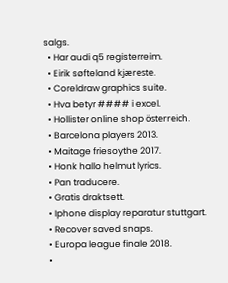salgs.
  • Har audi q5 registerreim.
  • Eirik søfteland kjæreste.
  • Coreldraw graphics suite.
  • Hva betyr #### i excel.
  • Hollister online shop österreich.
  • Barcelona players 2013.
  • Maitage friesoythe 2017.
  • Honk hallo helmut lyrics.
  • Pan traducere.
  • Gratis draktsett.
  • Iphone display reparatur stuttgart.
  • Recover saved snaps.
  • Europa league finale 2018.
  •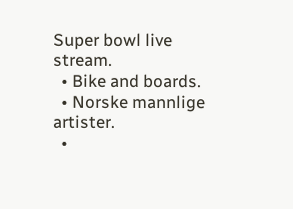Super bowl live stream.
  • Bike and boards.
  • Norske mannlige artister.
  •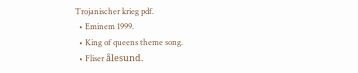Trojanischer krieg pdf.
  • Eminem 1999.
  • King of queens theme song.
  • Fliser ålesund.